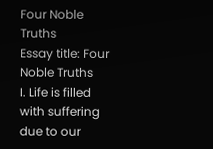Four Noble Truths
Essay title: Four Noble Truths
I. Life is filled with suffering due to our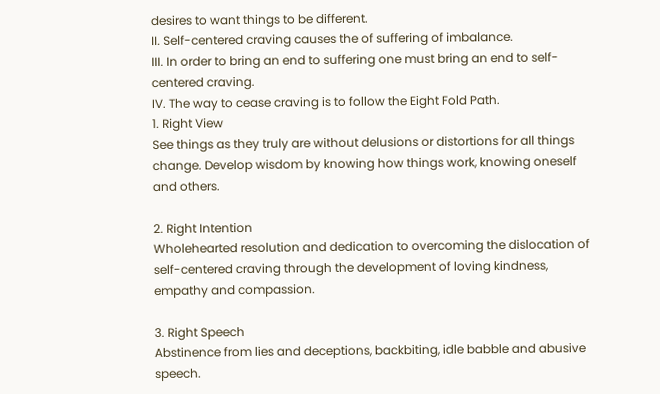desires to want things to be different.
II. Self-centered craving causes the of suffering of imbalance.
III. In order to bring an end to suffering one must bring an end to self-centered craving.
IV. The way to cease craving is to follow the Eight Fold Path.
1. Right View
See things as they truly are without delusions or distortions for all things change. Develop wisdom by knowing how things work, knowing oneself and others.

2. Right Intention
Wholehearted resolution and dedication to overcoming the dislocation of self-centered craving through the development of loving kindness, empathy and compassion.

3. Right Speech
Abstinence from lies and deceptions, backbiting, idle babble and abusive speech.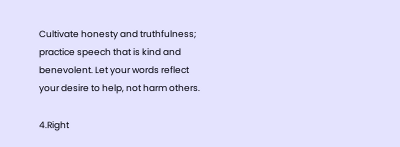Cultivate honesty and truthfulness; practice speech that is kind and benevolent. Let your words reflect your desire to help, not harm others.

4.Right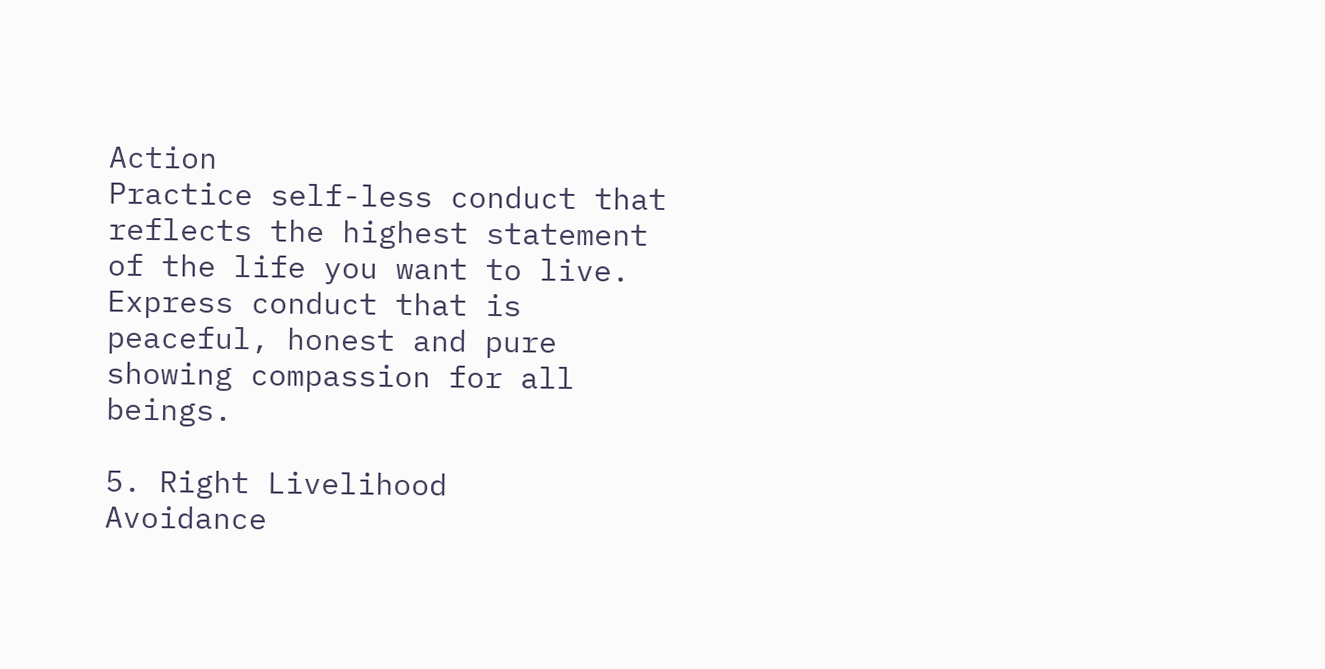Action
Practice self-less conduct that reflects the highest statement of the life you want to live. Express conduct that is peaceful, honest and pure showing compassion for all beings.

5. Right Livelihood
Avoidance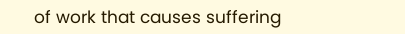of work that causes suffering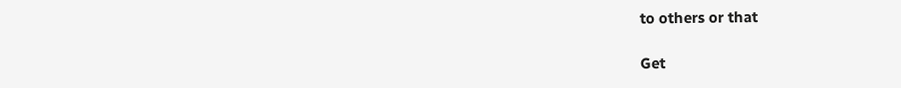to others or that

Get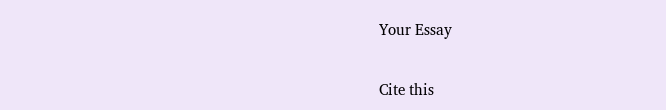Your Essay

Cite this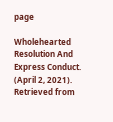page

Wholehearted Resolution And Express Conduct. (April 2, 2021). Retrieved from